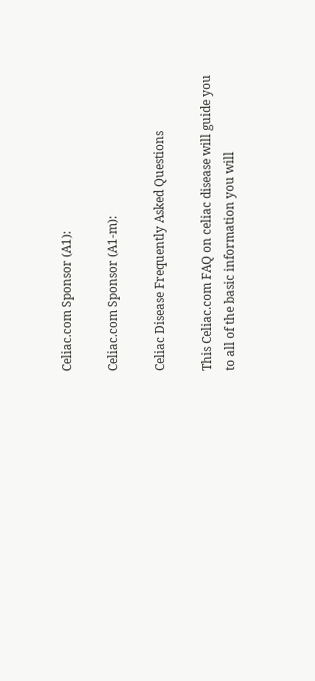Celiac.com Sponsor (A1):

Celiac.com Sponsor (A1-m):

Celiac Disease Frequently Asked Questions

This Celiac.com FAQ on celiac disease will guide you to all of the basic information you will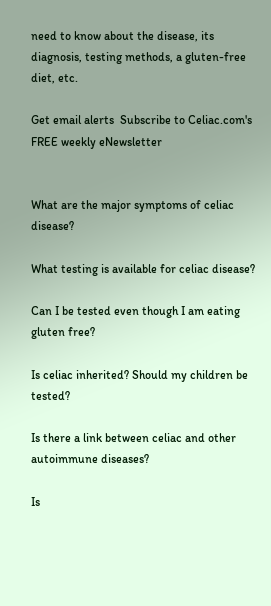need to know about the disease, its diagnosis, testing methods, a gluten-free diet, etc.

Get email alerts  Subscribe to Celiac.com's FREE weekly eNewsletter


What are the major symptoms of celiac disease?

What testing is available for celiac disease?

Can I be tested even though I am eating gluten free?

Is celiac inherited? Should my children be tested?

Is there a link between celiac and other autoimmune diseases?

Is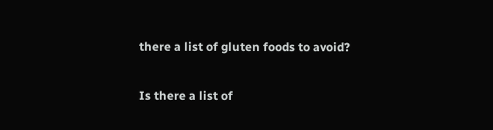there a list of gluten foods to avoid?

Is there a list of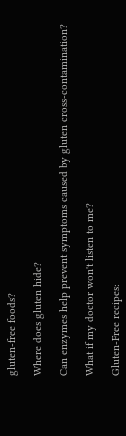gluten-free foods?

Where does gluten hide?

Can enzymes help prevent symptoms caused by gluten cross-contamination?

What if my doctor won't listen to me?

Gluten-Free recipes: